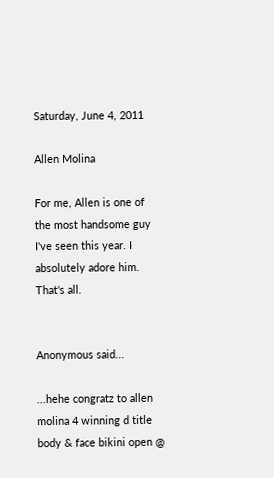Saturday, June 4, 2011

Allen Molina

For me, Allen is one of the most handsome guy I've seen this year. I absolutely adore him. That's all.


Anonymous said...

...hehe congratz to allen molina 4 winning d title body & face bikini open @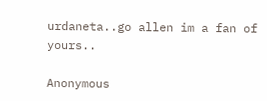urdaneta..go allen im a fan of yours..

Anonymous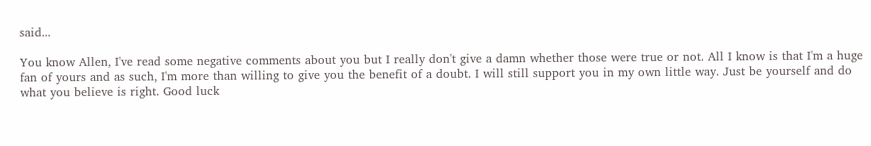said...

You know Allen, I've read some negative comments about you but I really don't give a damn whether those were true or not. All I know is that I'm a huge fan of yours and as such, I'm more than willing to give you the benefit of a doubt. I will still support you in my own little way. Just be yourself and do what you believe is right. Good luck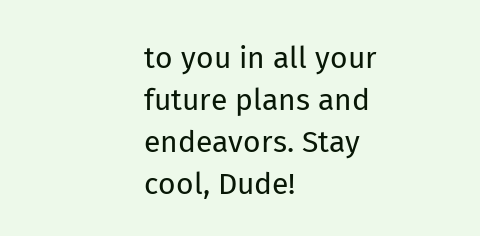to you in all your future plans and endeavors. Stay cool, Dude!